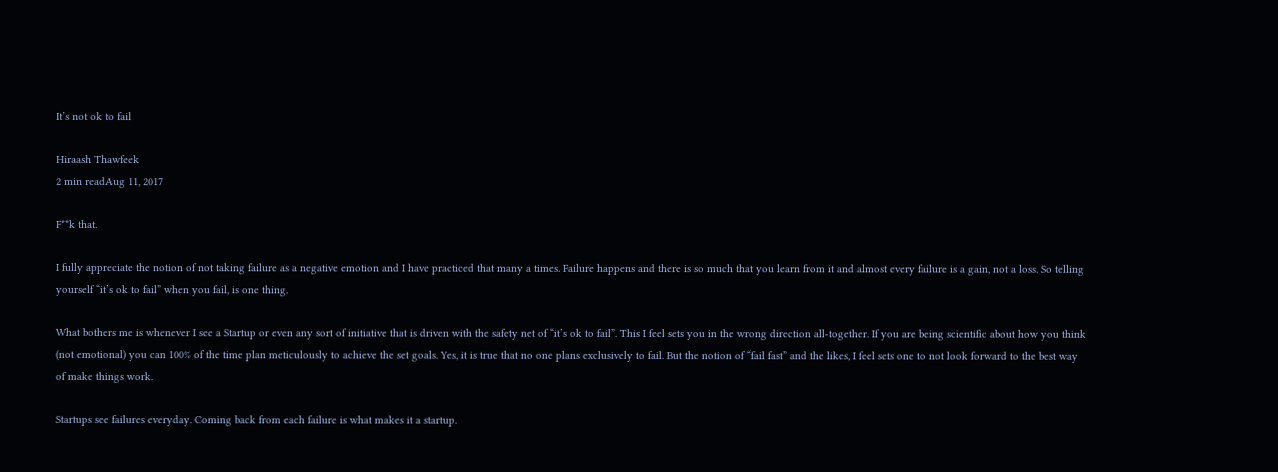It’s not ok to fail

Hiraash Thawfeek
2 min readAug 11, 2017

F**k that.

I fully appreciate the notion of not taking failure as a negative emotion and I have practiced that many a times. Failure happens and there is so much that you learn from it and almost every failure is a gain, not a loss. So telling yourself “it’s ok to fail” when you fail, is one thing.

What bothers me is whenever I see a Startup or even any sort of initiative that is driven with the safety net of “it’s ok to fail”. This I feel sets you in the wrong direction all-together. If you are being scientific about how you think (not emotional) you can 100% of the time plan meticulously to achieve the set goals. Yes, it is true that no one plans exclusively to fail. But the notion of “fail fast” and the likes, I feel sets one to not look forward to the best way of make things work.

Startups see failures everyday. Coming back from each failure is what makes it a startup.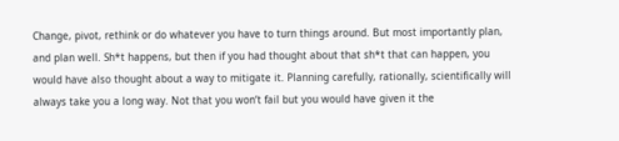Change, pivot, rethink or do whatever you have to turn things around. But most importantly plan, and plan well. Sh*t happens, but then if you had thought about that sh*t that can happen, you would have also thought about a way to mitigate it. Planning carefully, rationally, scientifically will always take you a long way. Not that you won’t fail but you would have given it the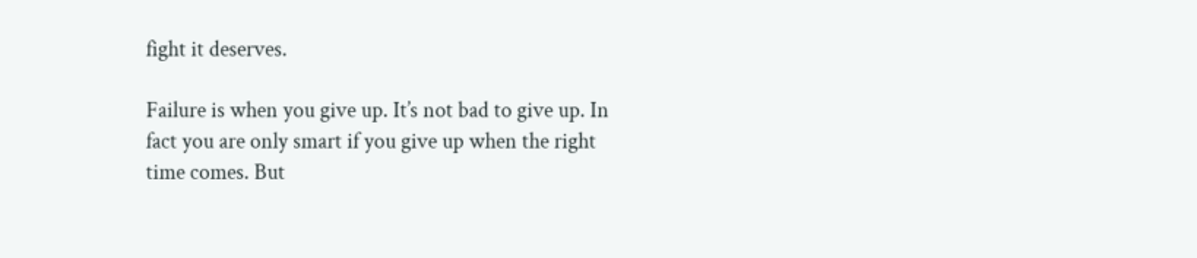fight it deserves.

Failure is when you give up. It’s not bad to give up. In fact you are only smart if you give up when the right time comes. But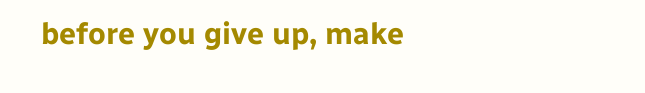before you give up, make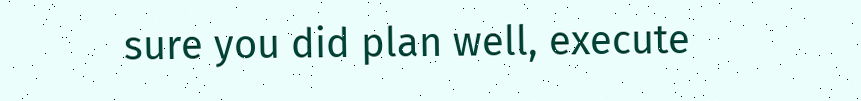sure you did plan well, execute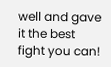well and gave it the best fight you can!